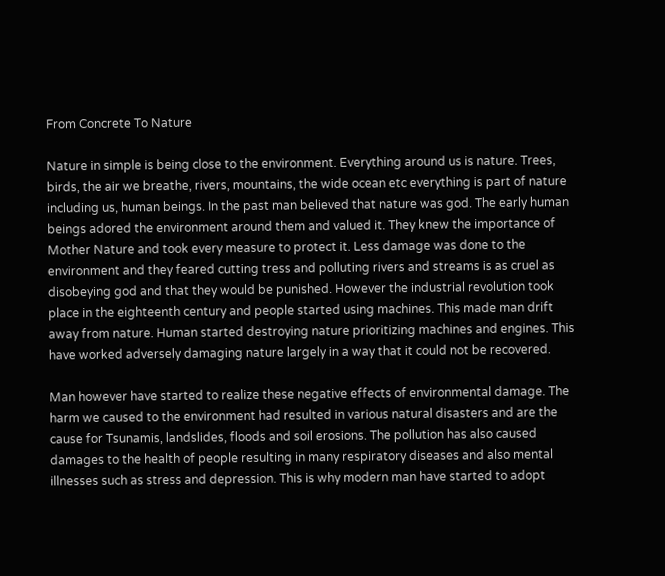From Concrete To Nature

Nature in simple is being close to the environment. Everything around us is nature. Trees, birds, the air we breathe, rivers, mountains, the wide ocean etc everything is part of nature including us, human beings. In the past man believed that nature was god. The early human beings adored the environment around them and valued it. They knew the importance of Mother Nature and took every measure to protect it. Less damage was done to the environment and they feared cutting tress and polluting rivers and streams is as cruel as disobeying god and that they would be punished. However the industrial revolution took place in the eighteenth century and people started using machines. This made man drift away from nature. Human started destroying nature prioritizing machines and engines. This have worked adversely damaging nature largely in a way that it could not be recovered.

Man however have started to realize these negative effects of environmental damage. The harm we caused to the environment had resulted in various natural disasters and are the cause for Tsunamis, landslides, floods and soil erosions. The pollution has also caused damages to the health of people resulting in many respiratory diseases and also mental illnesses such as stress and depression. This is why modern man have started to adopt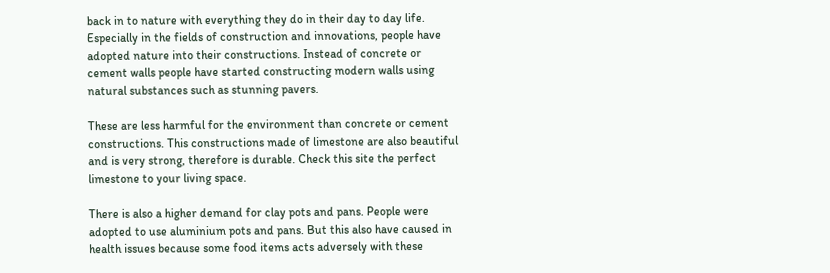back in to nature with everything they do in their day to day life. Especially in the fields of construction and innovations, people have adopted nature into their constructions. Instead of concrete or cement walls people have started constructing modern walls using natural substances such as stunning pavers.

These are less harmful for the environment than concrete or cement constructions. This constructions made of limestone are also beautiful and is very strong, therefore is durable. Check this site the perfect limestone to your living space.

There is also a higher demand for clay pots and pans. People were adopted to use aluminium pots and pans. But this also have caused in health issues because some food items acts adversely with these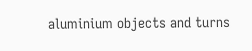aluminium objects and turns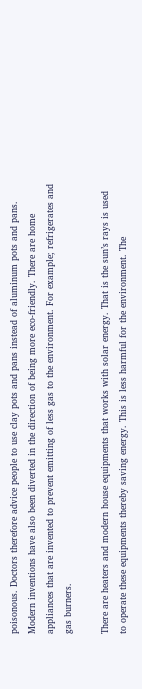poisonous. Doctors therefore advice people to use clay pots and pans instead of aluminum pots and pans. Modern inventions have also been diverted in the direction of being more eco-friendly. There are home appliances that are invented to prevent emitting of less gas to the environment. For example; refrigerates and gas burners.

There are heaters and modern house equipments that works with solar energy. That is the sun’s rays is used to operate these equipments thereby saving energy. This is less harmful for the environment. The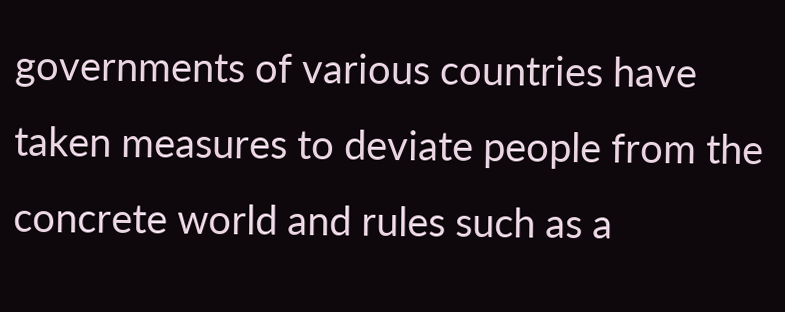governments of various countries have taken measures to deviate people from the concrete world and rules such as a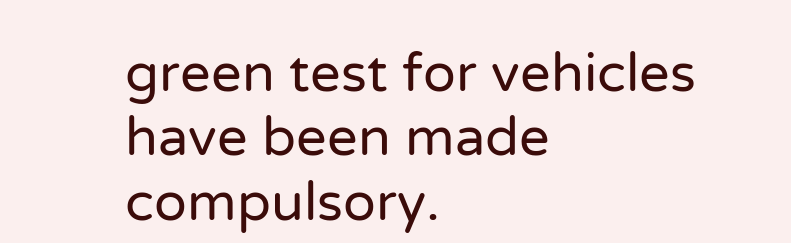green test for vehicles have been made compulsory.